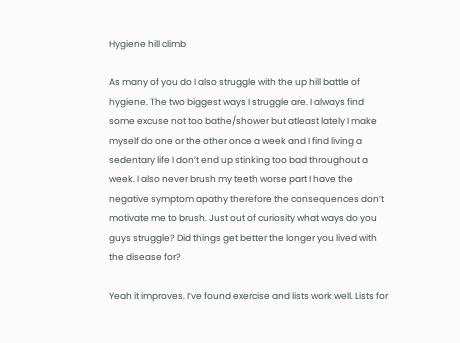Hygiene hill climb

As many of you do I also struggle with the up hill battle of hygiene. The two biggest ways I struggle are. I always find some excuse not too bathe/shower but atleast lately I make myself do one or the other once a week and I find living a sedentary life I don’t end up stinking too bad throughout a week. I also never brush my teeth worse part I have the negative symptom apathy therefore the consequences don’t motivate me to brush. Just out of curiosity what ways do you guys struggle? Did things get better the longer you lived with the disease for?

Yeah it improves. I’ve found exercise and lists work well. Lists for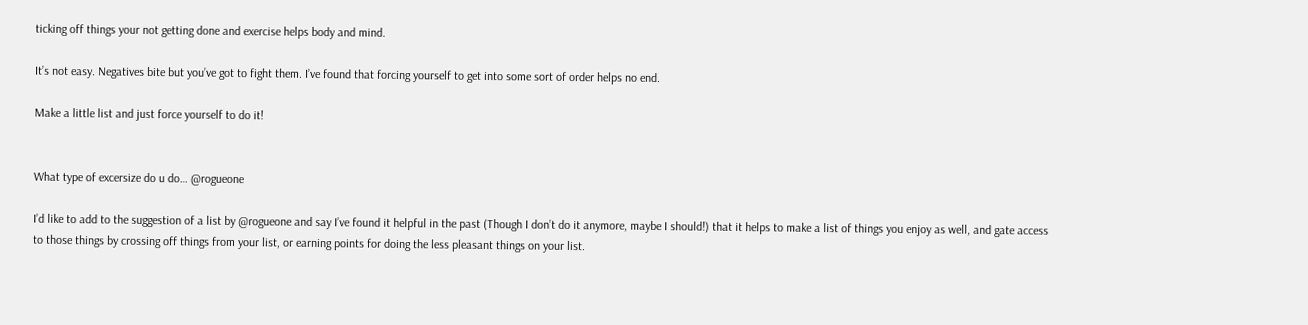ticking off things your not getting done and exercise helps body and mind.

It’s not easy. Negatives bite but you’ve got to fight them. I’ve found that forcing yourself to get into some sort of order helps no end.

Make a little list and just force yourself to do it!


What type of excersize do u do… @rogueone

I’d like to add to the suggestion of a list by @rogueone and say I’ve found it helpful in the past (Though I don’t do it anymore, maybe I should!) that it helps to make a list of things you enjoy as well, and gate access to those things by crossing off things from your list, or earning points for doing the less pleasant things on your list.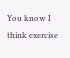You know I think exercise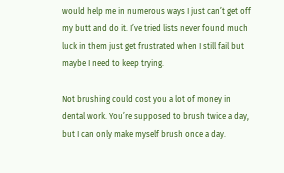would help me in numerous ways I just can’t get off my butt and do it. I’ve tried lists never found much luck in them just get frustrated when I still fail but maybe I need to keep trying.

Not brushing could cost you a lot of money in dental work. You’re supposed to brush twice a day, but I can only make myself brush once a day.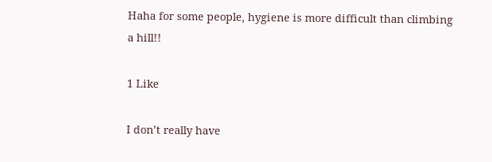Haha for some people, hygiene is more difficult than climbing a hill!!

1 Like

I don’t really have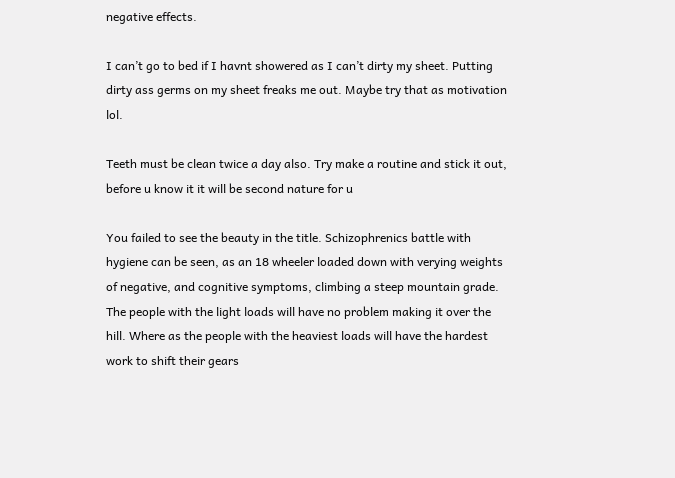negative effects.

I can’t go to bed if I havnt showered as I can’t dirty my sheet. Putting dirty ass germs on my sheet freaks me out. Maybe try that as motivation lol.

Teeth must be clean twice a day also. Try make a routine and stick it out, before u know it it will be second nature for u

You failed to see the beauty in the title. Schizophrenics battle with hygiene can be seen, as an 18 wheeler loaded down with verying weights of negative, and cognitive symptoms, climbing a steep mountain grade. The people with the light loads will have no problem making it over the hill. Where as the people with the heaviest loads will have the hardest work to shift their gears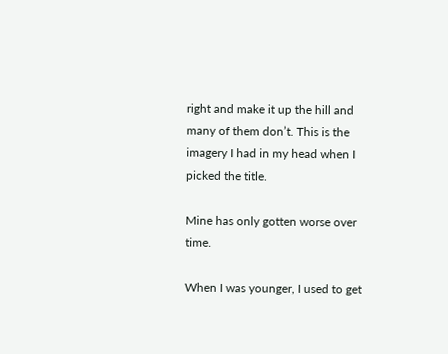right and make it up the hill and many of them don’t. This is the imagery I had in my head when I picked the title.

Mine has only gotten worse over time.

When I was younger, I used to get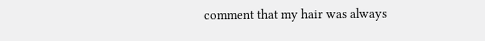comment that my hair was always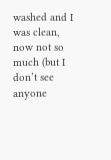washed and I was clean, now not so much (but I don’t see anyone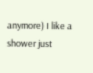anymore) I like a shower just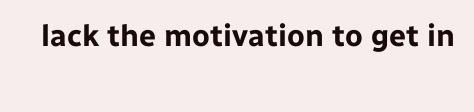lack the motivation to get in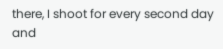there, I shoot for every second day and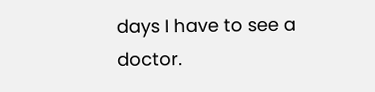days I have to see a doctor.